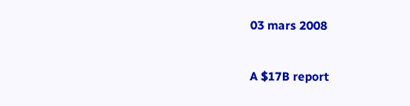03 mars 2008

A $17B report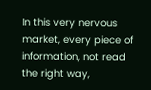In this very nervous market, every piece of information, not read the right way,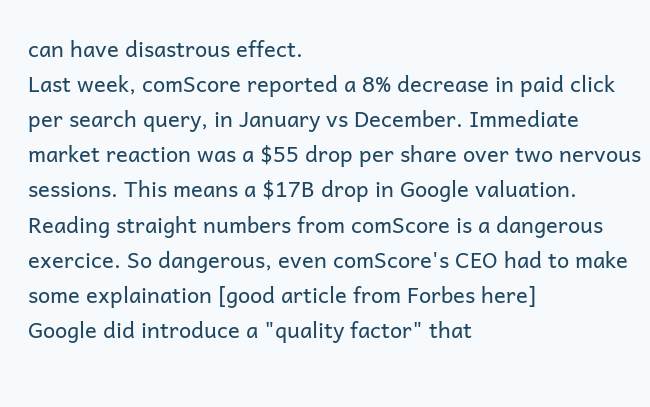can have disastrous effect.
Last week, comScore reported a 8% decrease in paid click per search query, in January vs December. Immediate market reaction was a $55 drop per share over two nervous sessions. This means a $17B drop in Google valuation. Reading straight numbers from comScore is a dangerous exercice. So dangerous, even comScore's CEO had to make some explaination [good article from Forbes here]
Google did introduce a "quality factor" that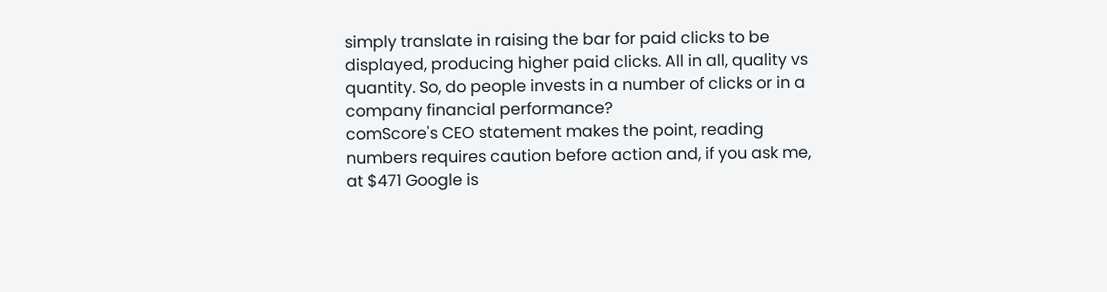simply translate in raising the bar for paid clicks to be displayed, producing higher paid clicks. All in all, quality vs quantity. So, do people invests in a number of clicks or in a company financial performance?
comScore's CEO statement makes the point, reading numbers requires caution before action and, if you ask me, at $471 Google is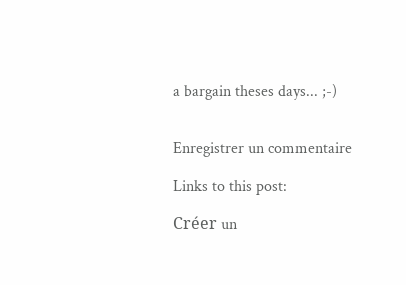a bargain theses days... ;-)


Enregistrer un commentaire

Links to this post:

Créer un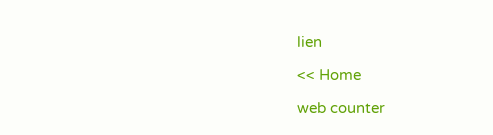lien

<< Home

web counter